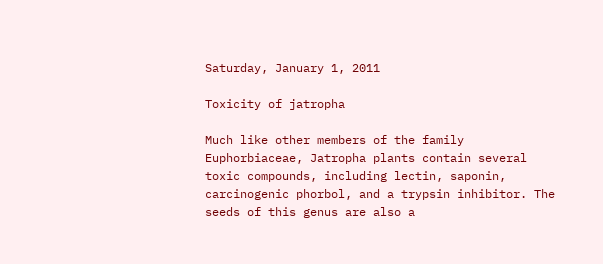Saturday, January 1, 2011

Toxicity of jatropha

Much like other members of the family Euphorbiaceae, Jatropha plants contain several toxic compounds, including lectin, saponin, carcinogenic phorbol, and a trypsin inhibitor. The seeds of this genus are also a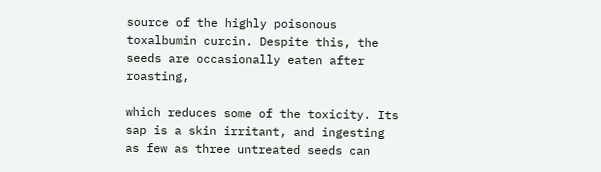source of the highly poisonous toxalbumin curcin. Despite this, the seeds are occasionally eaten after roasting,

which reduces some of the toxicity. Its sap is a skin irritant, and ingesting as few as three untreated seeds can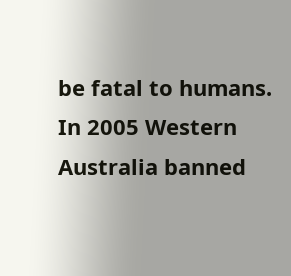be fatal to humans. In 2005 Western Australia banned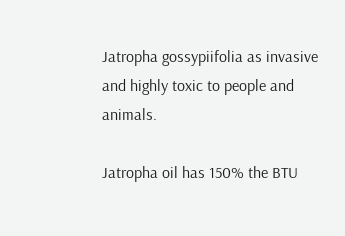Jatropha gossypiifolia as invasive and highly toxic to people and animals.

Jatropha oil has 150% the BTU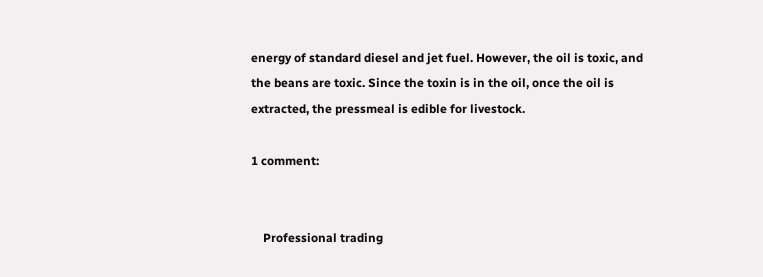energy of standard diesel and jet fuel. However, the oil is toxic, and the beans are toxic. Since the toxin is in the oil, once the oil is extracted, the pressmeal is edible for livestock.

1 comment:


    Professional trading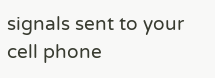signals sent to your cell phone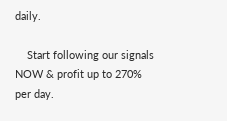daily.

    Start following our signals NOW & profit up to 270% per day.